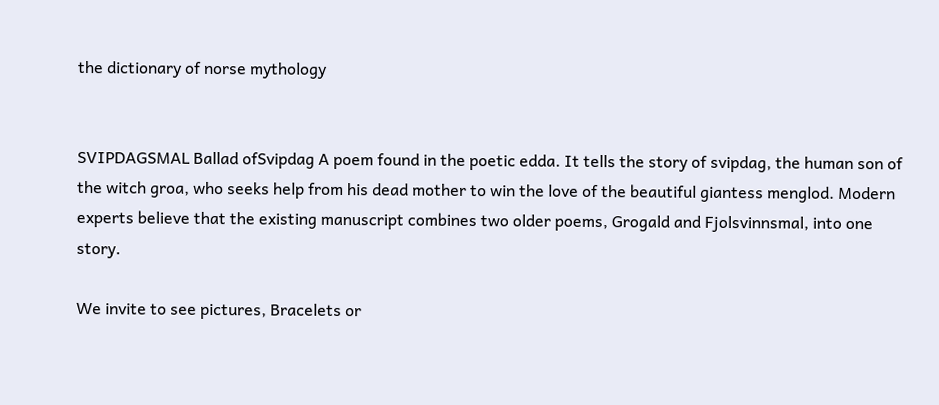the dictionary of norse mythology


SVIPDAGSMAL Ballad ofSvipdag A poem found in the poetic edda. It tells the story of svipdag, the human son of the witch groa, who seeks help from his dead mother to win the love of the beautiful giantess menglod. Modern experts believe that the existing manuscript combines two older poems, Grogald and Fjolsvinnsmal, into one story.

We invite to see pictures, Bracelets or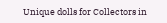Unique dolls for Collectors in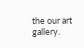the our art gallery.